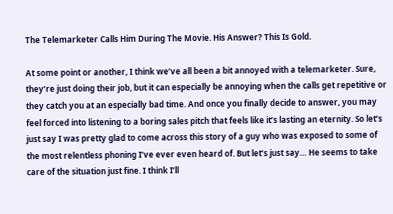The Telemarketer Calls Him During The Movie. His Answer? This Is Gold.

At some point or another, I think we’ve all been a bit annoyed with a telemarketer. Sure, they’re just doing their job, but it can especially be annoying when the calls get repetitive or they catch you at an especially bad time. And once you finally decide to answer, you may feel forced into listening to a boring sales pitch that feels like it’s lasting an eternity. So let’s just say I was pretty glad to come across this story of a guy who was exposed to some of the most relentless phoning I’ve ever even heard of. But let’s just say… He seems to take care of the situation just fine. I think I’ll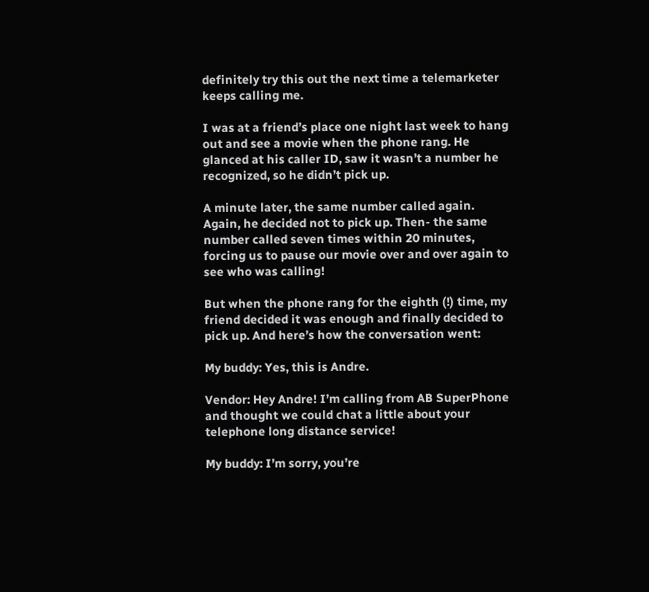definitely try this out the next time a telemarketer keeps calling me.

I was at a friend’s place one night last week to hang out and see a movie when the phone rang. He glanced at his caller ID, saw it wasn’t a number he recognized, so he didn’t pick up.

A minute later, the same number called again. Again, he decided not to pick up. Then- the same number called seven times within 20 minutes, forcing us to pause our movie over and over again to see who was calling!

But when the phone rang for the eighth (!) time, my friend decided it was enough and finally decided to pick up. And here’s how the conversation went:

My buddy: Yes, this is Andre.

Vendor: Hey Andre! I’m calling from AB SuperPhone and thought we could chat a little about your telephone long distance service!

My buddy: I’m sorry, you’re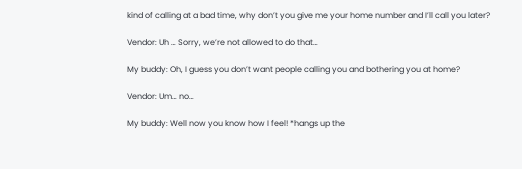kind of calling at a bad time, why don’t you give me your home number and I’ll call you later?

Vendor: Uh … Sorry, we’re not allowed to do that…

My buddy: Oh, I guess you don’t want people calling you and bothering you at home?

Vendor: Um… no…

My buddy: Well now you know how I feel! *hangs up the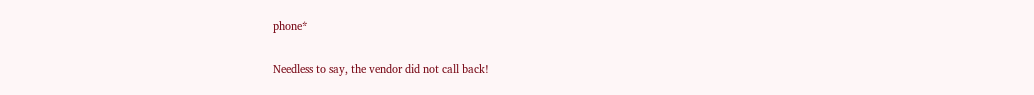phone*

Needless to say, the vendor did not call back!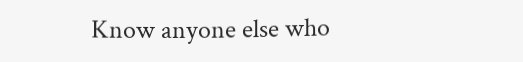Know anyone else who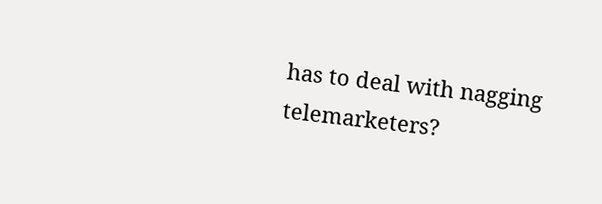has to deal with nagging telemarketers?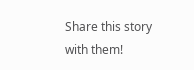Share this story with them!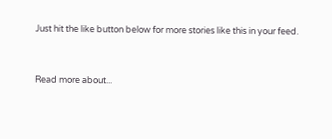Just hit the like button below for more stories like this in your feed.


Read more about...